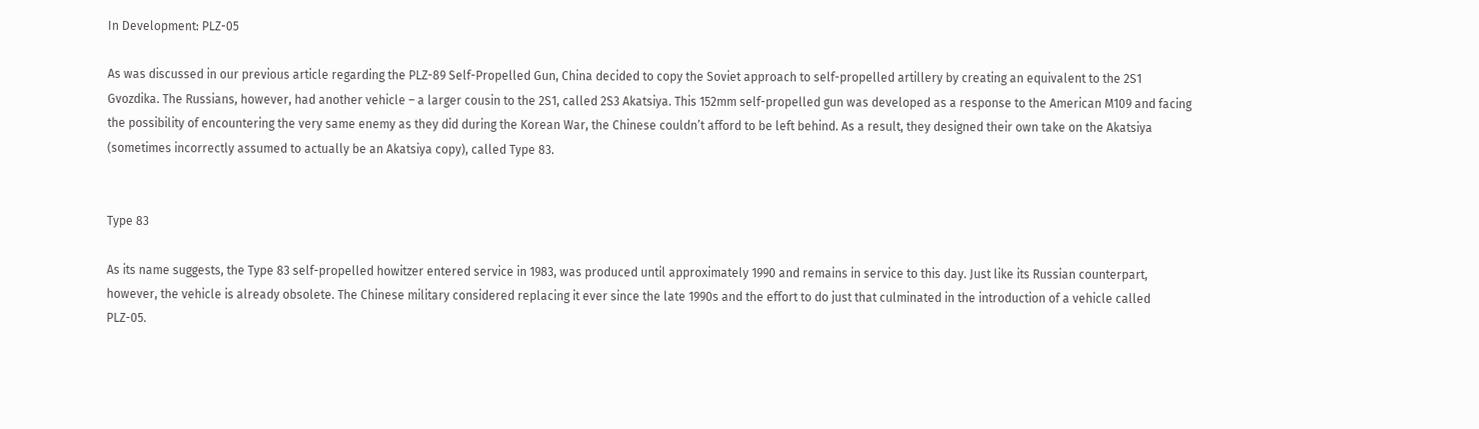In Development: PLZ-05

As was discussed in our previous article regarding the PLZ-89 Self-Propelled Gun, China decided to copy the Soviet approach to self-propelled artillery by creating an equivalent to the 2S1 Gvozdika. The Russians, however, had another vehicle – a larger cousin to the 2S1, called 2S3 Akatsiya. This 152mm self-propelled gun was developed as a response to the American M109 and facing the possibility of encountering the very same enemy as they did during the Korean War, the Chinese couldn’t afford to be left behind. As a result, they designed their own take on the Akatsiya (sometimes incorrectly assumed to actually be an Akatsiya copy), called Type 83.


Type 83

As its name suggests, the Type 83 self-propelled howitzer entered service in 1983, was produced until approximately 1990 and remains in service to this day. Just like its Russian counterpart, however, the vehicle is already obsolete. The Chinese military considered replacing it ever since the late 1990s and the effort to do just that culminated in the introduction of a vehicle called PLZ-05.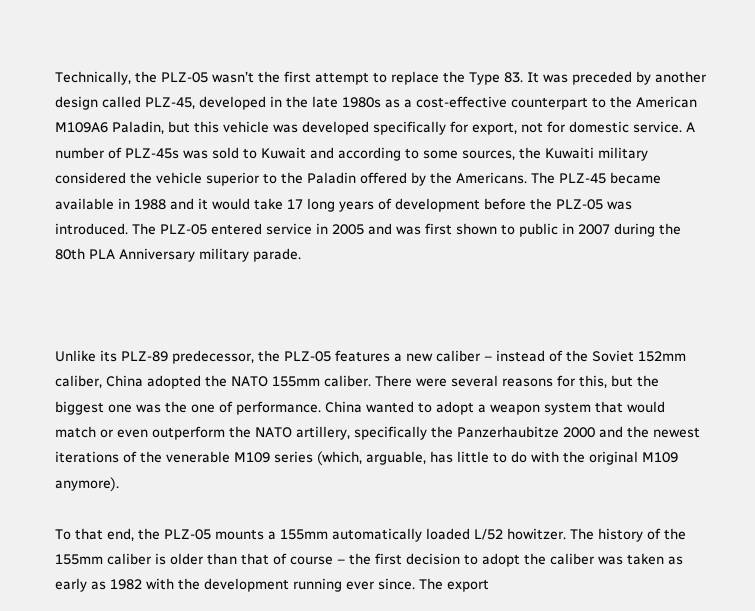Technically, the PLZ-05 wasn’t the first attempt to replace the Type 83. It was preceded by another design called PLZ-45, developed in the late 1980s as a cost-effective counterpart to the American M109A6 Paladin, but this vehicle was developed specifically for export, not for domestic service. A number of PLZ-45s was sold to Kuwait and according to some sources, the Kuwaiti military considered the vehicle superior to the Paladin offered by the Americans. The PLZ-45 became available in 1988 and it would take 17 long years of development before the PLZ-05 was introduced. The PLZ-05 entered service in 2005 and was first shown to public in 2007 during the 80th PLA Anniversary military parade.



Unlike its PLZ-89 predecessor, the PLZ-05 features a new caliber – instead of the Soviet 152mm caliber, China adopted the NATO 155mm caliber. There were several reasons for this, but the biggest one was the one of performance. China wanted to adopt a weapon system that would match or even outperform the NATO artillery, specifically the Panzerhaubitze 2000 and the newest iterations of the venerable M109 series (which, arguable, has little to do with the original M109 anymore).

To that end, the PLZ-05 mounts a 155mm automatically loaded L/52 howitzer. The history of the 155mm caliber is older than that of course – the first decision to adopt the caliber was taken as early as 1982 with the development running ever since. The export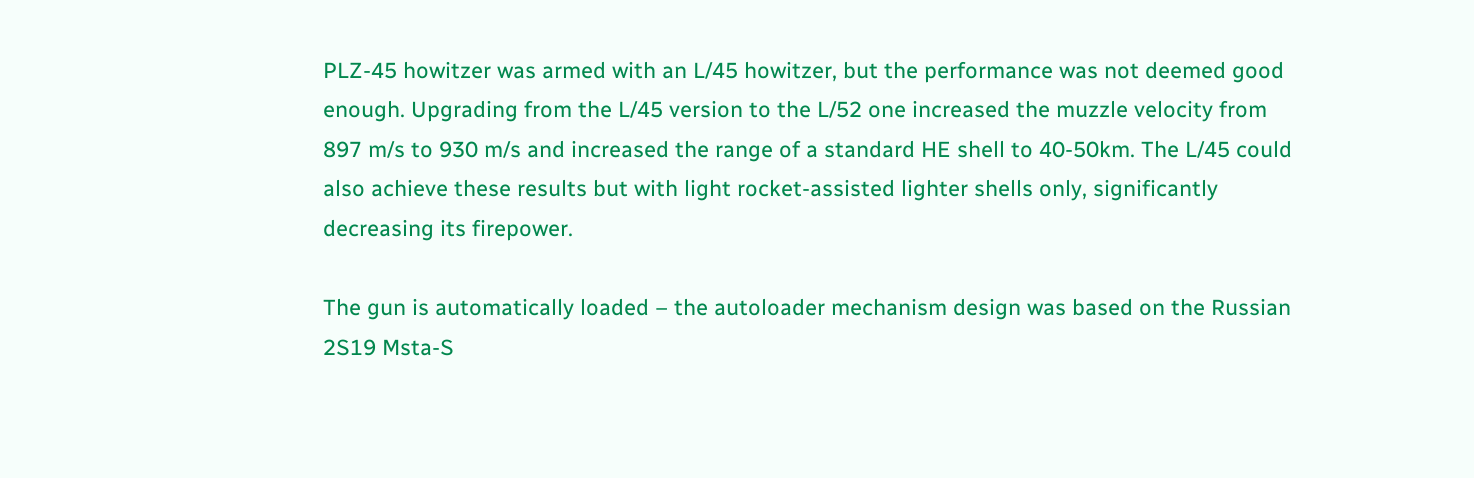PLZ-45 howitzer was armed with an L/45 howitzer, but the performance was not deemed good enough. Upgrading from the L/45 version to the L/52 one increased the muzzle velocity from 897 m/s to 930 m/s and increased the range of a standard HE shell to 40-50km. The L/45 could also achieve these results but with light rocket-assisted lighter shells only, significantly decreasing its firepower.

The gun is automatically loaded – the autoloader mechanism design was based on the Russian 2S19 Msta-S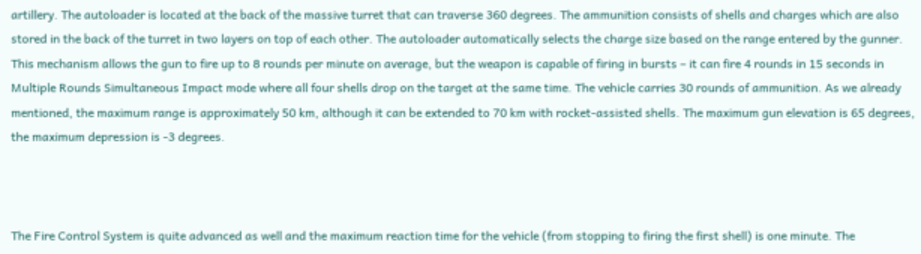artillery. The autoloader is located at the back of the massive turret that can traverse 360 degrees. The ammunition consists of shells and charges which are also stored in the back of the turret in two layers on top of each other. The autoloader automatically selects the charge size based on the range entered by the gunner. This mechanism allows the gun to fire up to 8 rounds per minute on average, but the weapon is capable of firing in bursts – it can fire 4 rounds in 15 seconds in Multiple Rounds Simultaneous Impact mode where all four shells drop on the target at the same time. The vehicle carries 30 rounds of ammunition. As we already mentioned, the maximum range is approximately 50 km, although it can be extended to 70 km with rocket-assisted shells. The maximum gun elevation is 65 degrees, the maximum depression is -3 degrees.



The Fire Control System is quite advanced as well and the maximum reaction time for the vehicle (from stopping to firing the first shell) is one minute. The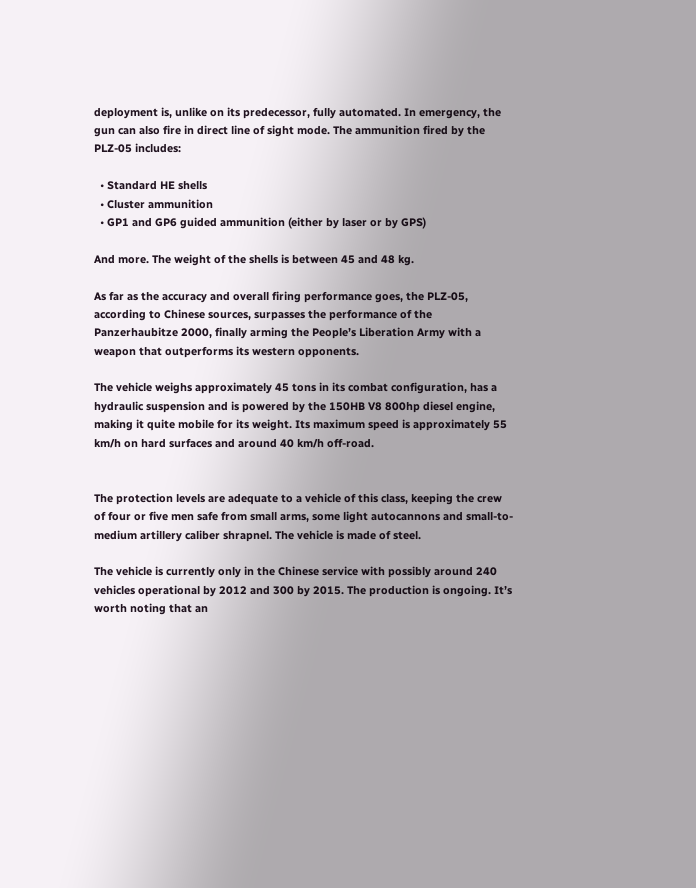deployment is, unlike on its predecessor, fully automated. In emergency, the gun can also fire in direct line of sight mode. The ammunition fired by the PLZ-05 includes:

  • Standard HE shells
  • Cluster ammunition
  • GP1 and GP6 guided ammunition (either by laser or by GPS)

And more. The weight of the shells is between 45 and 48 kg.

As far as the accuracy and overall firing performance goes, the PLZ-05, according to Chinese sources, surpasses the performance of the Panzerhaubitze 2000, finally arming the People’s Liberation Army with a weapon that outperforms its western opponents.

The vehicle weighs approximately 45 tons in its combat configuration, has a hydraulic suspension and is powered by the 150HB V8 800hp diesel engine, making it quite mobile for its weight. Its maximum speed is approximately 55 km/h on hard surfaces and around 40 km/h off-road.


The protection levels are adequate to a vehicle of this class, keeping the crew of four or five men safe from small arms, some light autocannons and small-to-medium artillery caliber shrapnel. The vehicle is made of steel.

The vehicle is currently only in the Chinese service with possibly around 240 vehicles operational by 2012 and 300 by 2015. The production is ongoing. It’s worth noting that an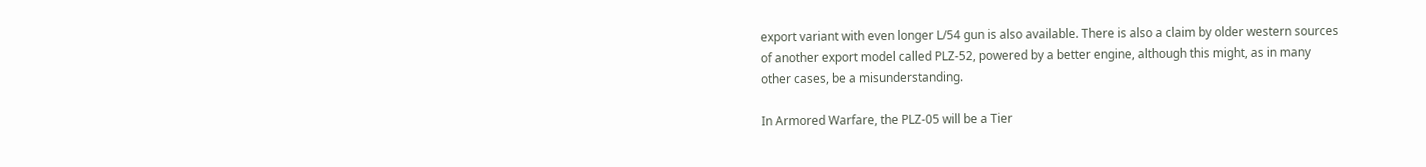export variant with even longer L/54 gun is also available. There is also a claim by older western sources of another export model called PLZ-52, powered by a better engine, although this might, as in many other cases, be a misunderstanding.

In Armored Warfare, the PLZ-05 will be a Tier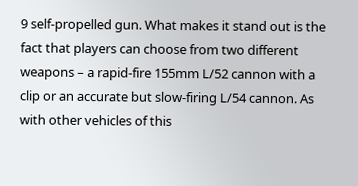9 self-propelled gun. What makes it stand out is the fact that players can choose from two different weapons – a rapid-fire 155mm L/52 cannon with a clip or an accurate but slow-firing L/54 cannon. As with other vehicles of this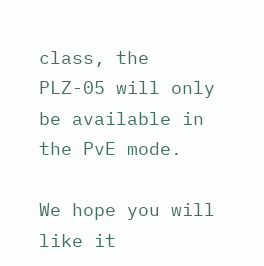class, the PLZ-05 will only be available in the PvE mode.

We hope you will like it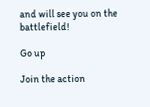and will see you on the battlefield!

Go up

Join the action